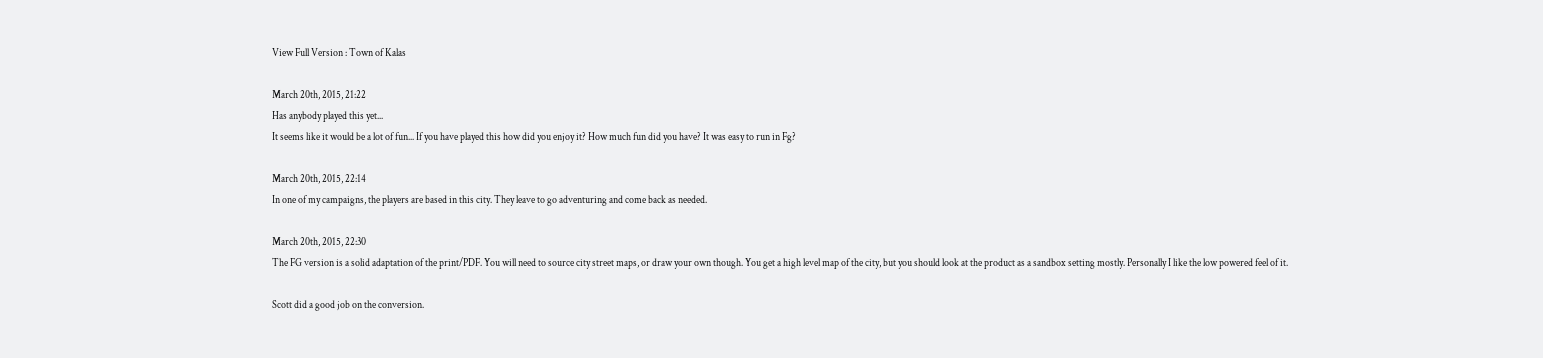View Full Version : Town of Kalas

March 20th, 2015, 21:22
Has anybody played this yet...
It seems like it would be a lot of fun... If you have played this how did you enjoy it? How much fun did you have? It was easy to run in Fg?

March 20th, 2015, 22:14
In one of my campaigns, the players are based in this city. They leave to go adventuring and come back as needed.

March 20th, 2015, 22:30
The FG version is a solid adaptation of the print/PDF. You will need to source city street maps, or draw your own though. You get a high level map of the city, but you should look at the product as a sandbox setting mostly. Personally I like the low powered feel of it.

Scott did a good job on the conversion.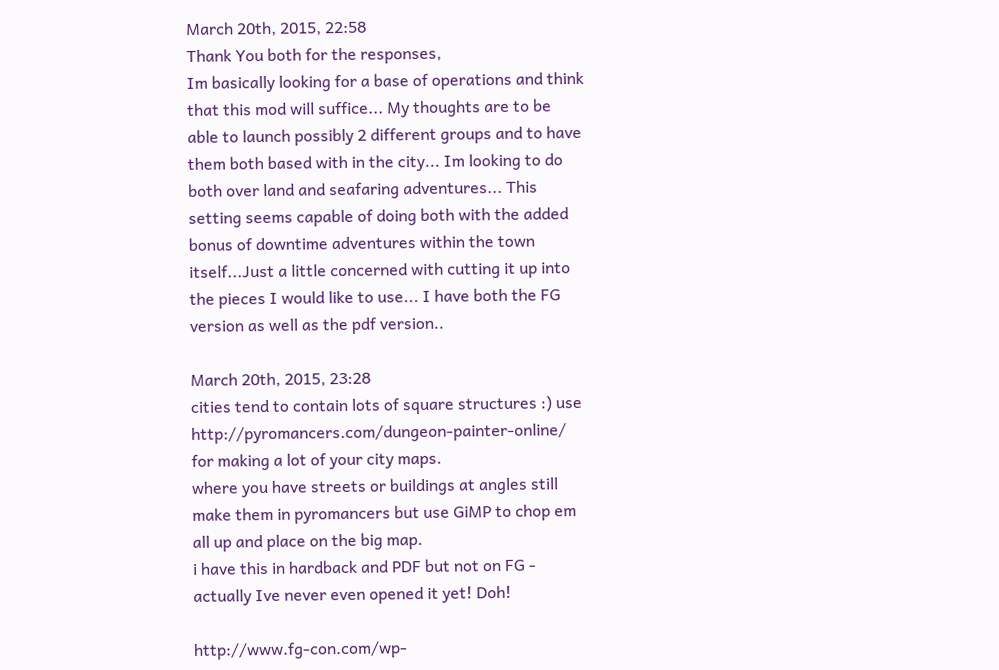March 20th, 2015, 22:58
Thank You both for the responses,
Im basically looking for a base of operations and think that this mod will suffice... My thoughts are to be able to launch possibly 2 different groups and to have them both based with in the city... Im looking to do both over land and seafaring adventures... This setting seems capable of doing both with the added bonus of downtime adventures within the town itself...Just a little concerned with cutting it up into the pieces I would like to use... I have both the FG version as well as the pdf version..

March 20th, 2015, 23:28
cities tend to contain lots of square structures :) use http://pyromancers.com/dungeon-painter-online/ for making a lot of your city maps.
where you have streets or buildings at angles still make them in pyromancers but use GiMP to chop em all up and place on the big map.
i have this in hardback and PDF but not on FG - actually Ive never even opened it yet! Doh!

http://www.fg-con.com/wp-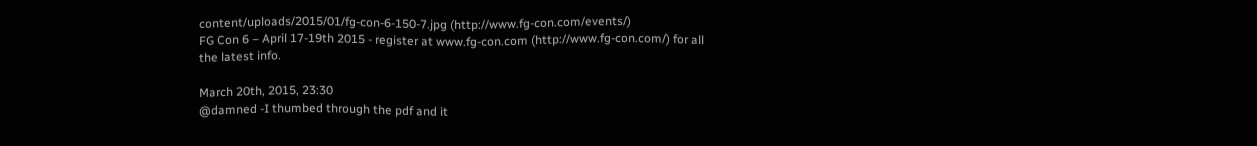content/uploads/2015/01/fg-con-6-150-7.jpg (http://www.fg-con.com/events/)
FG Con 6 – April 17-19th 2015 - register at www.fg-con.com (http://www.fg-con.com/) for all the latest info.

March 20th, 2015, 23:30
@damned -I thumbed through the pdf and it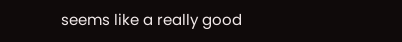seems like a really good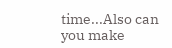time...Also can you make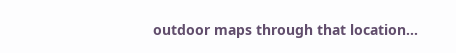outdoor maps through that location...